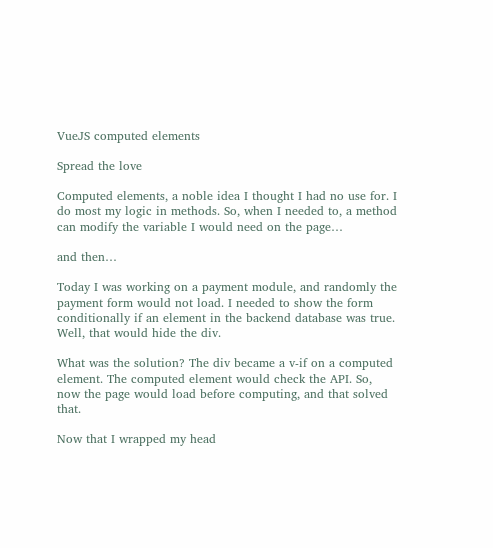VueJS computed elements

Spread the love

Computed elements, a noble idea I thought I had no use for. I do most my logic in methods. So, when I needed to, a method can modify the variable I would need on the page…

and then…

Today I was working on a payment module, and randomly the payment form would not load. I needed to show the form conditionally if an element in the backend database was true. Well, that would hide the div.

What was the solution? The div became a v-if on a computed element. The computed element would check the API. So, now the page would load before computing, and that solved that.

Now that I wrapped my head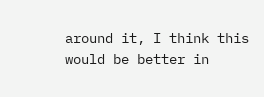around it, I think this would be better in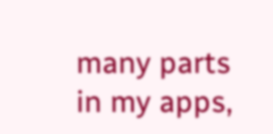many parts in my apps,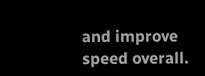and improve speed overall.